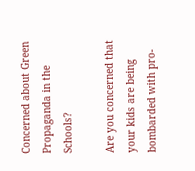Concerned about Green Propaganda in the Schools?

Are you concerned that your kids are being bombarded with pro-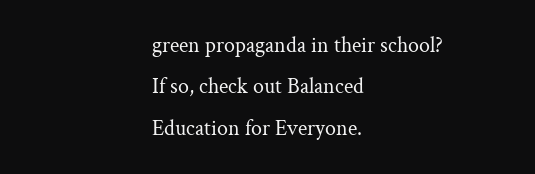green propaganda in their school? If so, check out Balanced Education for Everyone.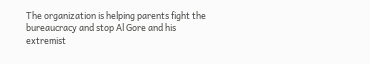The organization is helping parents fight the bureaucracy and stop Al Gore and his extremist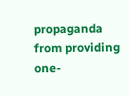propaganda from providing one-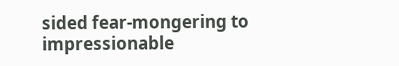sided fear-mongering to impressionable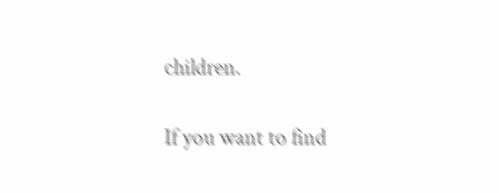children.

If you want to find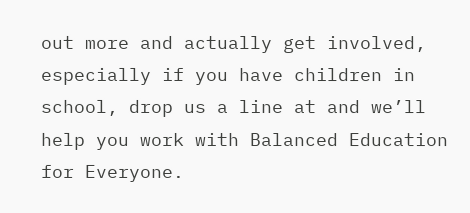out more and actually get involved, especially if you have children in school, drop us a line at and we’ll help you work with Balanced Education for Everyone.